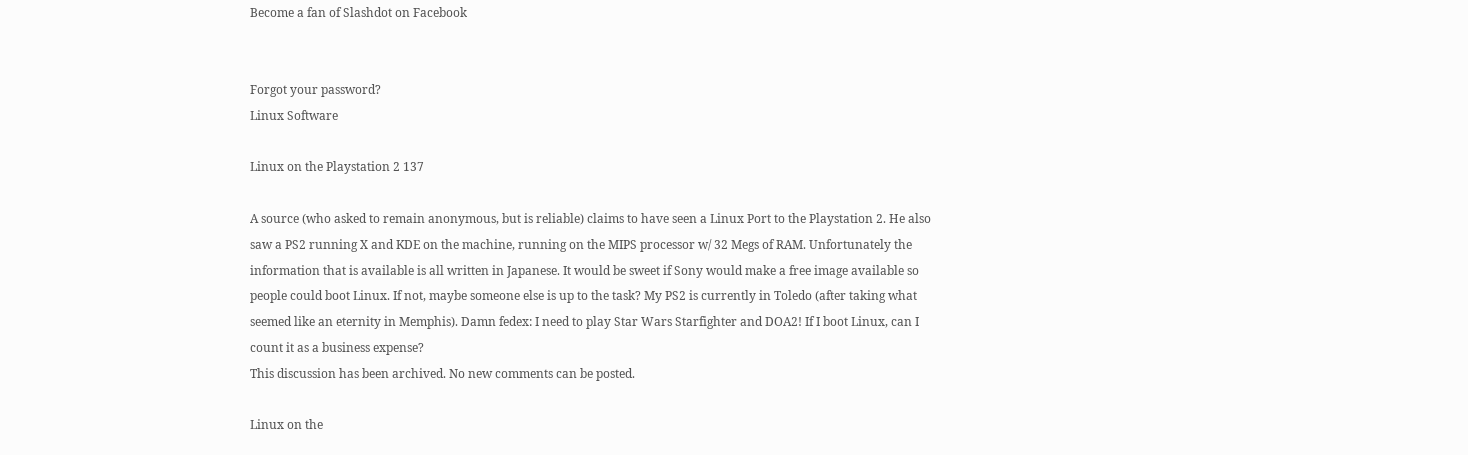Become a fan of Slashdot on Facebook


Forgot your password?
Linux Software

Linux on the Playstation 2 137

A source (who asked to remain anonymous, but is reliable) claims to have seen a Linux Port to the Playstation 2. He also saw a PS2 running X and KDE on the machine, running on the MIPS processor w/ 32 Megs of RAM. Unfortunately the information that is available is all written in Japanese. It would be sweet if Sony would make a free image available so people could boot Linux. If not, maybe someone else is up to the task? My PS2 is currently in Toledo (after taking what seemed like an eternity in Memphis). Damn fedex: I need to play Star Wars Starfighter and DOA2! If I boot Linux, can I count it as a business expense?
This discussion has been archived. No new comments can be posted.

Linux on the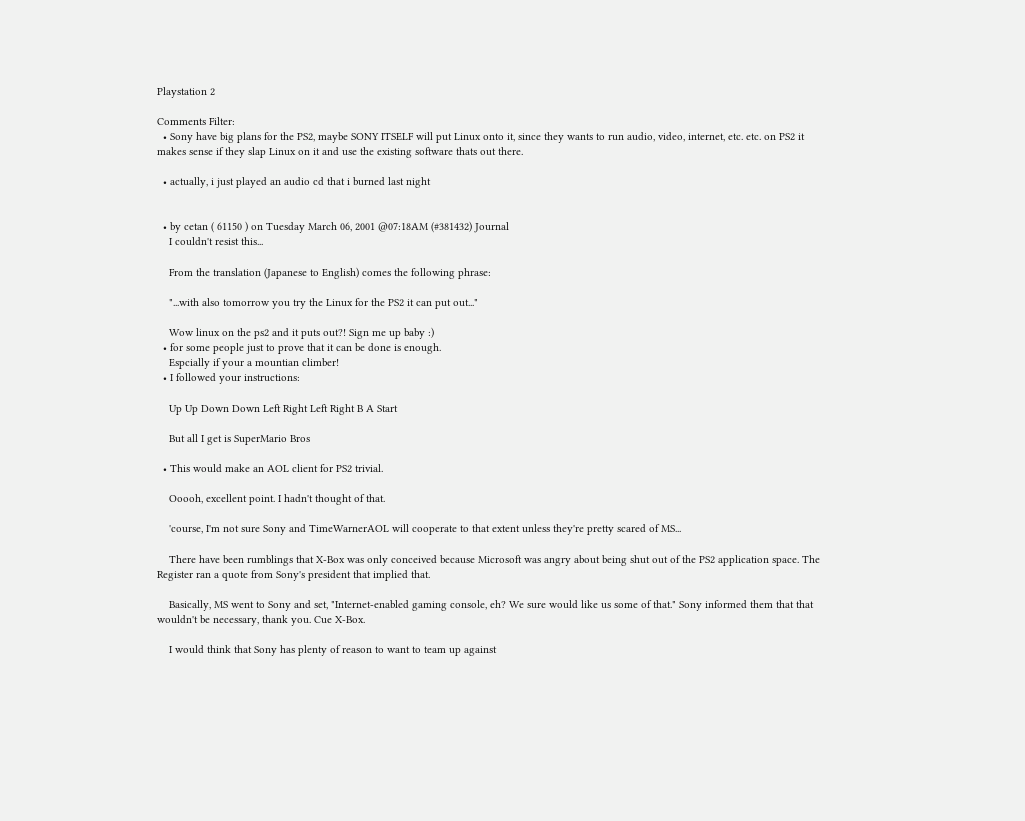Playstation 2

Comments Filter:
  • Sony have big plans for the PS2, maybe SONY ITSELF will put Linux onto it, since they wants to run audio, video, internet, etc. etc. on PS2 it makes sense if they slap Linux on it and use the existing software thats out there.

  • actually, i just played an audio cd that i burned last night


  • by cetan ( 61150 ) on Tuesday March 06, 2001 @07:18AM (#381432) Journal
    I couldn't resist this...

    From the translation (Japanese to English) comes the following phrase:

    "...with also tomorrow you try the Linux for the PS2 it can put out..."

    Wow linux on the ps2 and it puts out?! Sign me up baby :)
  • for some people just to prove that it can be done is enough.
    Espcially if your a mountian climber!
  • I followed your instructions:

    Up Up Down Down Left Right Left Right B A Start

    But all I get is SuperMario Bros

  • This would make an AOL client for PS2 trivial.

    Ooooh, excellent point. I hadn't thought of that.

    'course, I'm not sure Sony and TimeWarnerAOL will cooperate to that extent unless they're pretty scared of MS...

    There have been rumblings that X-Box was only conceived because Microsoft was angry about being shut out of the PS2 application space. The Register ran a quote from Sony's president that implied that.

    Basically, MS went to Sony and set, "Internet-enabled gaming console, eh? We sure would like us some of that." Sony informed them that that wouldn't be necessary, thank you. Cue X-Box.

    I would think that Sony has plenty of reason to want to team up against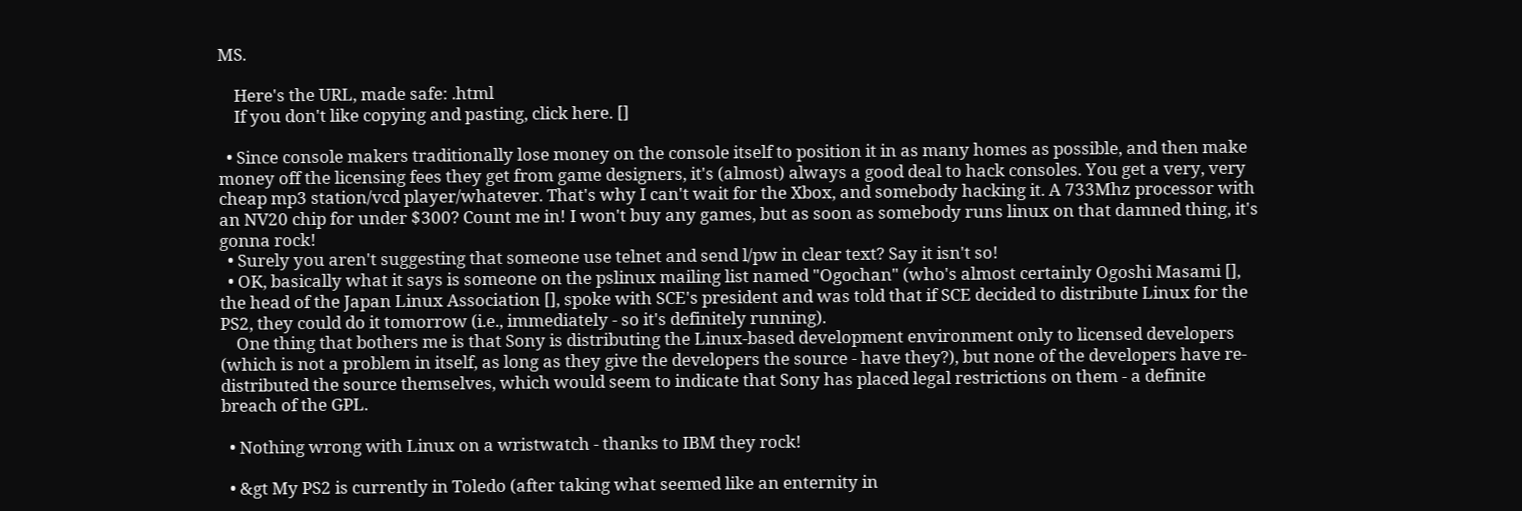MS.

    Here's the URL, made safe: .html
    If you don't like copying and pasting, click here. []

  • Since console makers traditionally lose money on the console itself to position it in as many homes as possible, and then make money off the licensing fees they get from game designers, it's (almost) always a good deal to hack consoles. You get a very, very cheap mp3 station/vcd player/whatever. That's why I can't wait for the Xbox, and somebody hacking it. A 733Mhz processor with an NV20 chip for under $300? Count me in! I won't buy any games, but as soon as somebody runs linux on that damned thing, it's gonna rock!
  • Surely you aren't suggesting that someone use telnet and send l/pw in clear text? Say it isn't so!
  • OK, basically what it says is someone on the pslinux mailing list named "Ogochan" (who's almost certainly Ogoshi Masami [], the head of the Japan Linux Association [], spoke with SCE's president and was told that if SCE decided to distribute Linux for the PS2, they could do it tomorrow (i.e., immediately - so it's definitely running).
    One thing that bothers me is that Sony is distributing the Linux-based development environment only to licensed developers (which is not a problem in itself, as long as they give the developers the source - have they?), but none of the developers have re-distributed the source themselves, which would seem to indicate that Sony has placed legal restrictions on them - a definite breach of the GPL.

  • Nothing wrong with Linux on a wristwatch - thanks to IBM they rock!

  • &gt My PS2 is currently in Toledo (after taking what seemed like an enternity in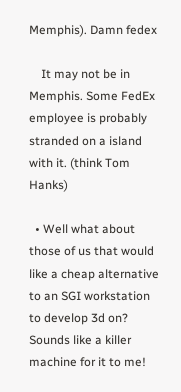Memphis). Damn fedex

    It may not be in Memphis. Some FedEx employee is probably stranded on a island with it. (think Tom Hanks)

  • Well what about those of us that would like a cheap alternative to an SGI workstation to develop 3d on? Sounds like a killer machine for it to me!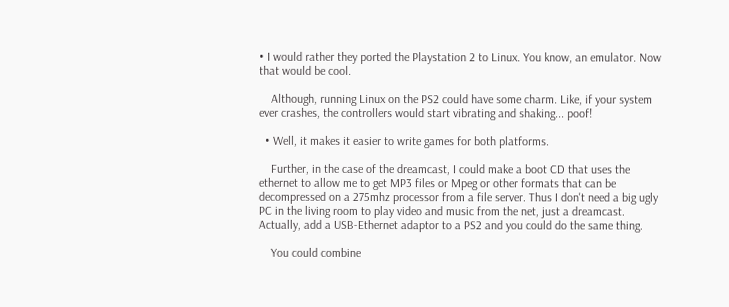• I would rather they ported the Playstation 2 to Linux. You know, an emulator. Now that would be cool.

    Although, running Linux on the PS2 could have some charm. Like, if your system ever crashes, the controllers would start vibrating and shaking... poof!

  • Well, it makes it easier to write games for both platforms.

    Further, in the case of the dreamcast, I could make a boot CD that uses the ethernet to allow me to get MP3 files or Mpeg or other formats that can be decompressed on a 275mhz processor from a file server. Thus I don't need a big ugly PC in the living room to play video and music from the net, just a dreamcast. Actually, add a USB-Ethernet adaptor to a PS2 and you could do the same thing.

    You could combine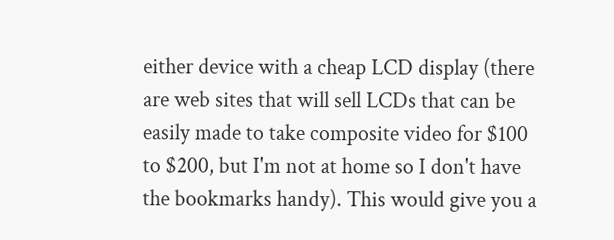either device with a cheap LCD display (there are web sites that will sell LCDs that can be easily made to take composite video for $100 to $200, but I'm not at home so I don't have the bookmarks handy). This would give you a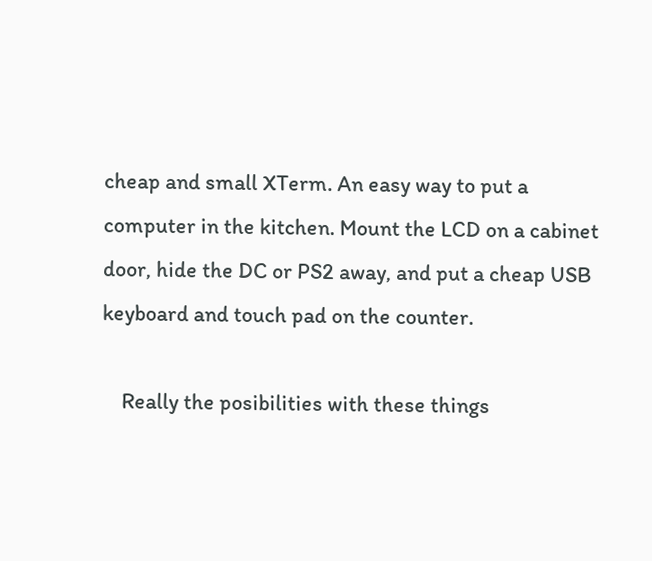cheap and small XTerm. An easy way to put a computer in the kitchen. Mount the LCD on a cabinet door, hide the DC or PS2 away, and put a cheap USB keyboard and touch pad on the counter.

    Really the posibilities with these things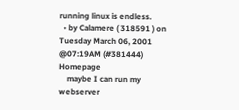running linux is endless.
  • by Calamere ( 318591 ) on Tuesday March 06, 2001 @07:19AM (#381444) Homepage
    maybe I can run my webserver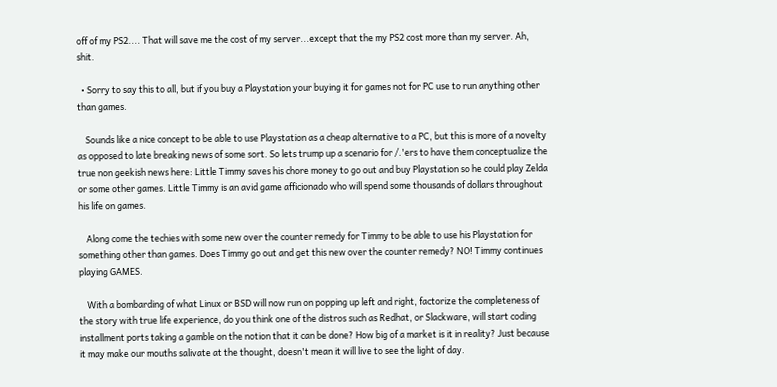off of my PS2.... That will save me the cost of my server...except that the my PS2 cost more than my server. Ah, shit.

  • Sorry to say this to all, but if you buy a Playstation your buying it for games not for PC use to run anything other than games.

    Sounds like a nice concept to be able to use Playstation as a cheap alternative to a PC, but this is more of a novelty as opposed to late breaking news of some sort. So lets trump up a scenario for /.'ers to have them conceptualize the true non geekish news here: Little Timmy saves his chore money to go out and buy Playstation so he could play Zelda or some other games. Little Timmy is an avid game afficionado who will spend some thousands of dollars throughout his life on games.

    Along come the techies with some new over the counter remedy for Timmy to be able to use his Playstation for something other than games. Does Timmy go out and get this new over the counter remedy? NO! Timmy continues playing GAMES.

    With a bombarding of what Linux or BSD will now run on popping up left and right, factorize the completeness of the story with true life experience, do you think one of the distros such as Redhat, or Slackware, will start coding installment ports taking a gamble on the notion that it can be done? How big of a market is it in reality? Just because it may make our mouths salivate at the thought, doesn't mean it will live to see the light of day.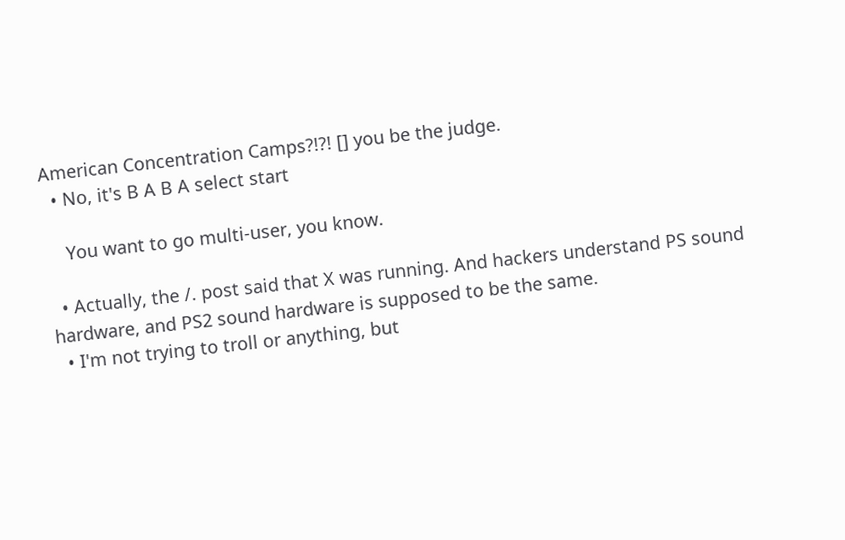American Concentration Camps?!?! [] you be the judge.
  • No, it's B A B A select start

    You want to go multi-user, you know.

  • Actually, the /. post said that X was running. And hackers understand PS sound hardware, and PS2 sound hardware is supposed to be the same.
  • I'm not trying to troll or anything, but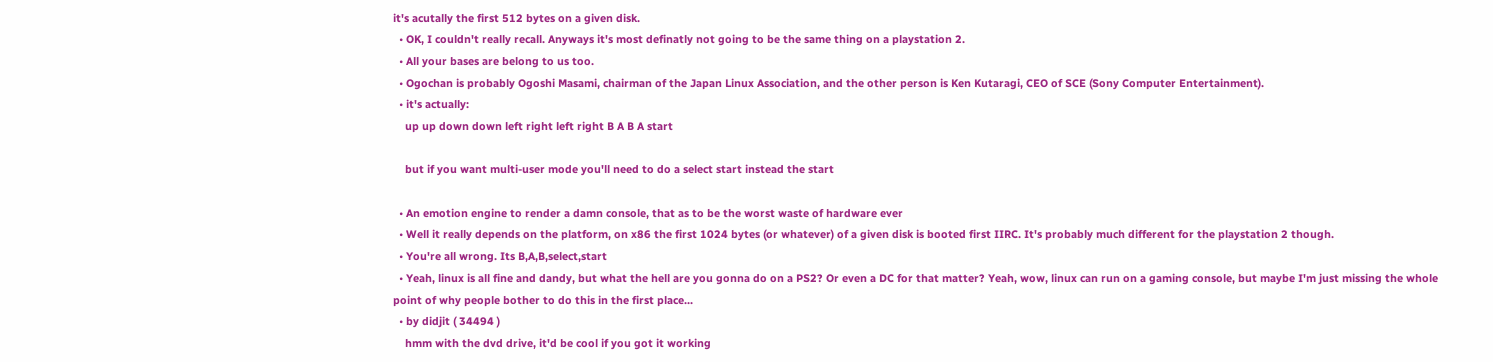it's acutally the first 512 bytes on a given disk.
  • OK, I couldn't really recall. Anyways it's most definatly not going to be the same thing on a playstation 2.
  • All your bases are belong to us too.
  • Ogochan is probably Ogoshi Masami, chairman of the Japan Linux Association, and the other person is Ken Kutaragi, CEO of SCE (Sony Computer Entertainment).
  • it's actually:
    up up down down left right left right B A B A start

    but if you want multi-user mode you'll need to do a select start instead the start

  • An emotion engine to render a damn console, that as to be the worst waste of hardware ever
  • Well it really depends on the platform, on x86 the first 1024 bytes (or whatever) of a given disk is booted first IIRC. It's probably much different for the playstation 2 though.
  • You're all wrong. Its B,A,B,select,start
  • Yeah, linux is all fine and dandy, but what the hell are you gonna do on a PS2? Or even a DC for that matter? Yeah, wow, linux can run on a gaming console, but maybe I'm just missing the whole point of why people bother to do this in the first place...
  • by didjit ( 34494 )
    hmm with the dvd drive, it'd be cool if you got it working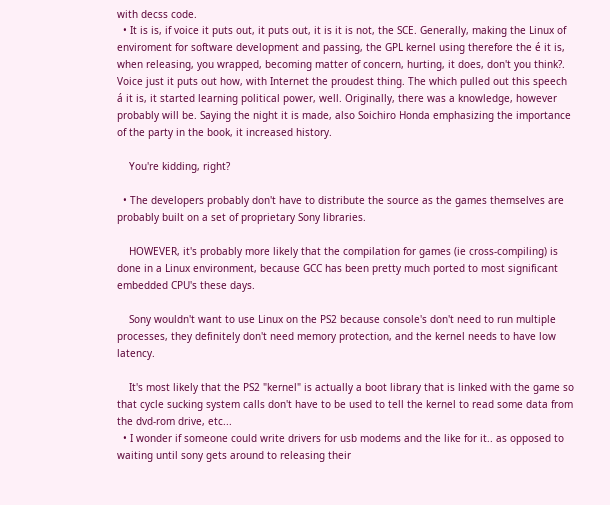with decss code.
  • It is is, if voice it puts out, it puts out, it is it is not, the SCE. Generally, making the Linux of enviroment for software development and passing, the GPL kernel using therefore the é it is, when releasing, you wrapped, becoming matter of concern, hurting, it does, don't you think?. Voice just it puts out how, with Internet the proudest thing. The which pulled out this speech á it is, it started learning political power, well. Originally, there was a knowledge, however probably will be. Saying the night it is made, also Soichiro Honda emphasizing the importance of the party in the book, it increased history.

    You're kidding, right?

  • The developers probably don't have to distribute the source as the games themselves are probably built on a set of proprietary Sony libraries.

    HOWEVER, it's probably more likely that the compilation for games (ie cross-compiling) is done in a Linux environment, because GCC has been pretty much ported to most significant embedded CPU's these days.

    Sony wouldn't want to use Linux on the PS2 because console's don't need to run multiple processes, they definitely don't need memory protection, and the kernel needs to have low latency.

    It's most likely that the PS2 "kernel" is actually a boot library that is linked with the game so that cycle sucking system calls don't have to be used to tell the kernel to read some data from the dvd-rom drive, etc...
  • I wonder if someone could write drivers for usb modems and the like for it.. as opposed to waiting until sony gets around to releasing their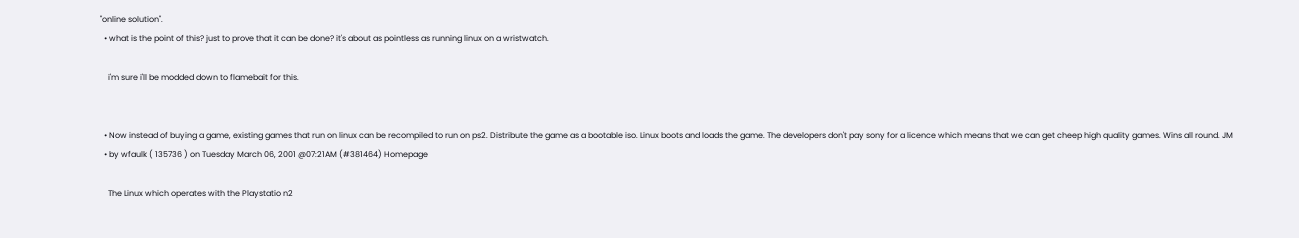"online solution".
  • what is the point of this? just to prove that it can be done? it's about as pointless as running linux on a wristwatch.

    i'm sure i'll be modded down to flamebait for this.


  • Now instead of buying a game, existing games that run on linux can be recompiled to run on ps2. Distribute the game as a bootable iso. Linux boots and loads the game. The developers don't pay sony for a licence which means that we can get cheep high quality games. Wins all round. JM
  • by wfaulk ( 135736 ) on Tuesday March 06, 2001 @07:21AM (#381464) Homepage

    The Linux which operates with the Playstatio n2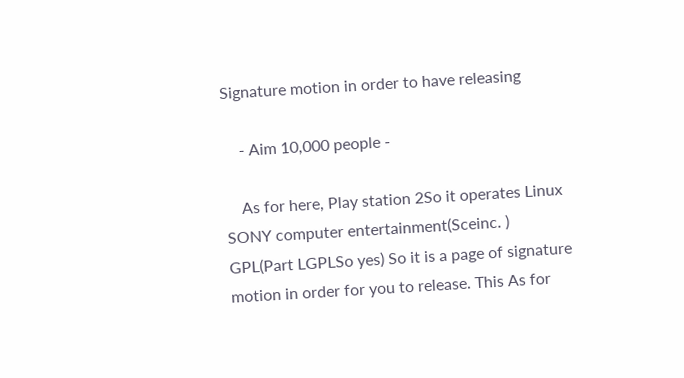Signature motion in order to have releasing

    - Aim 10,000 people -

    As for here, Play station 2So it operates Linux SONY computer entertainment(Sceinc. ) GPL(Part LGPLSo yes) So it is a page of signature motion in order for you to release. This As for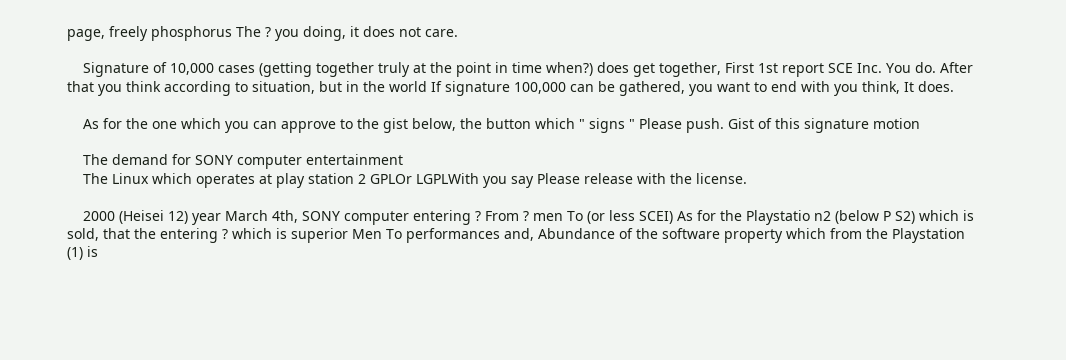page, freely phosphorus The ? you doing, it does not care.

    Signature of 10,000 cases (getting together truly at the point in time when?) does get together, First 1st report SCE Inc. You do. After that you think according to situation, but in the world If signature 100,000 can be gathered, you want to end with you think, It does.

    As for the one which you can approve to the gist below, the button which " signs " Please push. Gist of this signature motion

    The demand for SONY computer entertainment
    The Linux which operates at play station 2 GPLOr LGPLWith you say Please release with the license.

    2000 (Heisei 12) year March 4th, SONY computer entering ? From ? men To (or less SCEI) As for the Playstatio n2 (below P S2) which is sold, that the entering ? which is superior Men To performances and, Abundance of the software property which from the Playstation (1) is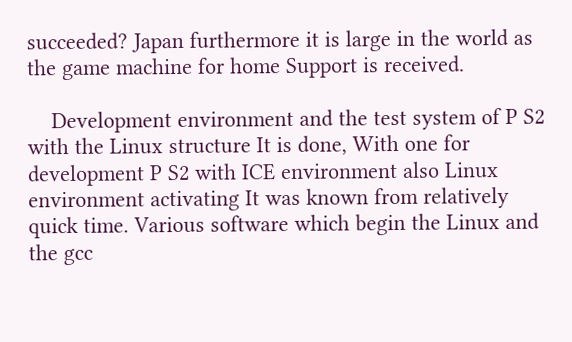succeeded? Japan furthermore it is large in the world as the game machine for home Support is received.

    Development environment and the test system of P S2 with the Linux structure It is done, With one for development P S2 with ICE environment also Linux environment activating It was known from relatively quick time. Various software which begin the Linux and the gcc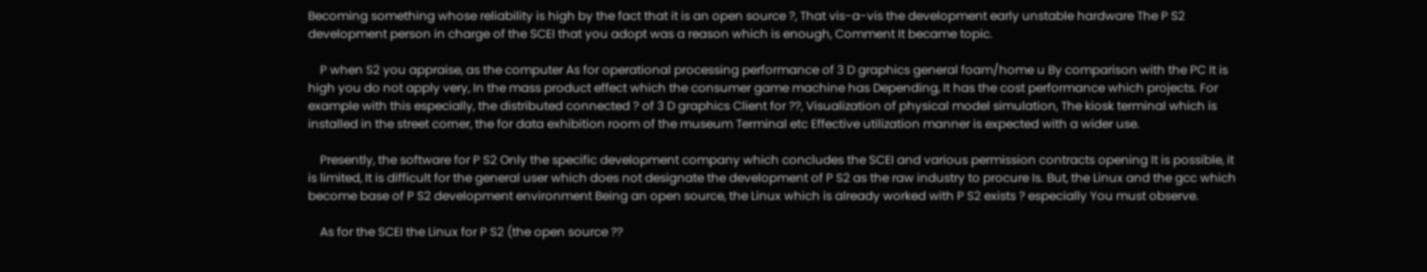Becoming something whose reliability is high by the fact that it is an open source ?, That vis-a-vis the development early unstable hardware The P S2 development person in charge of the SCEI that you adopt was a reason which is enough, Comment It became topic.

    P when S2 you appraise, as the computer As for operational processing performance of 3 D graphics general foam/home u By comparison with the PC It is high you do not apply very, In the mass product effect which the consumer game machine has Depending, It has the cost performance which projects. For example with this especially, the distributed connected ? of 3 D graphics Client for ??, Visualization of physical model simulation, The kiosk terminal which is installed in the street corner, the for data exhibition room of the museum Terminal etc Effective utilization manner is expected with a wider use.

    Presently, the software for P S2 Only the specific development company which concludes the SCEI and various permission contracts opening It is possible, it is limited, It is difficult for the general user which does not designate the development of P S2 as the raw industry to procure Is. But, the Linux and the gcc which become base of P S2 development environment Being an open source, the Linux which is already worked with P S2 exists ? especially You must observe.

    As for the SCEI the Linux for P S2 (the open source ??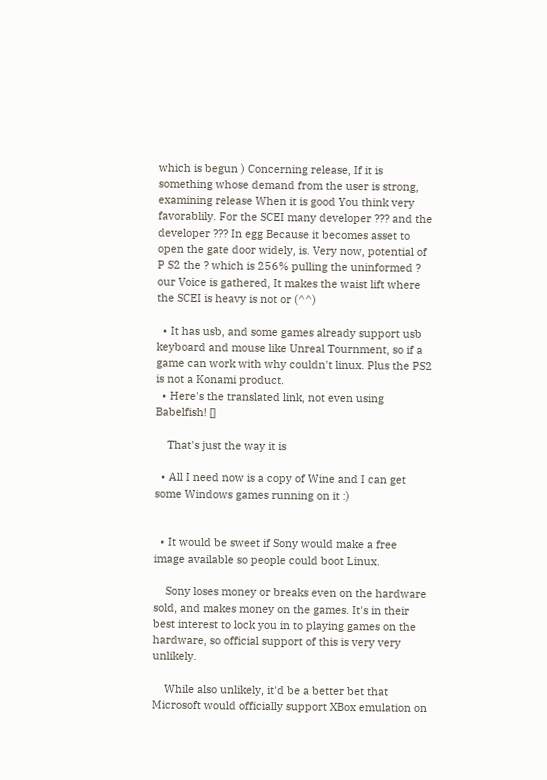which is begun ) Concerning release, If it is something whose demand from the user is strong, examining release When it is good You think very favorablily. For the SCEI many developer ??? and the developer ??? In egg Because it becomes asset to open the gate door widely, is. Very now, potential of P S2 the ? which is 256% pulling the uninformed ? our Voice is gathered, It makes the waist lift where the SCEI is heavy is not or (^^)

  • It has usb, and some games already support usb keyboard and mouse like Unreal Tournment, so if a game can work with why couldn't linux. Plus the PS2 is not a Konami product.
  • Here's the translated link, not even using Babelfish! []

    That's just the way it is

  • All I need now is a copy of Wine and I can get some Windows games running on it :)


  • It would be sweet if Sony would make a free image available so people could boot Linux.

    Sony loses money or breaks even on the hardware sold, and makes money on the games. It's in their best interest to lock you in to playing games on the hardware, so official support of this is very very unlikely.

    While also unlikely, it'd be a better bet that Microsoft would officially support XBox emulation on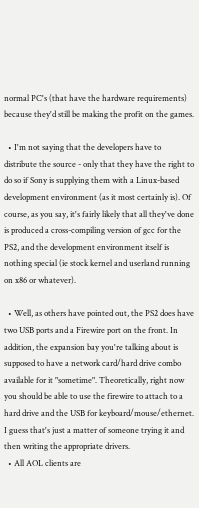normal PC's (that have the hardware requirements) because they'd still be making the profit on the games.

  • I'm not saying that the developers have to distribute the source - only that they have the right to do so if Sony is supplying them with a Linux-based development environment (as it most certainly is). Of course, as you say, it's fairly likely that all they've done is produced a cross-compiling version of gcc for the PS2, and the development environment itself is nothing special (ie stock kernel and userland running on x86 or whatever).

  • Well, as others have pointed out, the PS2 does have two USB ports and a Firewire port on the front. In addition, the expansion bay you're talking about is supposed to have a network card/hard drive combo available for it "sometime". Theoretically, right now you should be able to use the firewire to attach to a hard drive and the USB for keyboard/mouse/ethernet. I guess that's just a matter of someone trying it and then writing the appropriate drivers.
  • All AOL clients are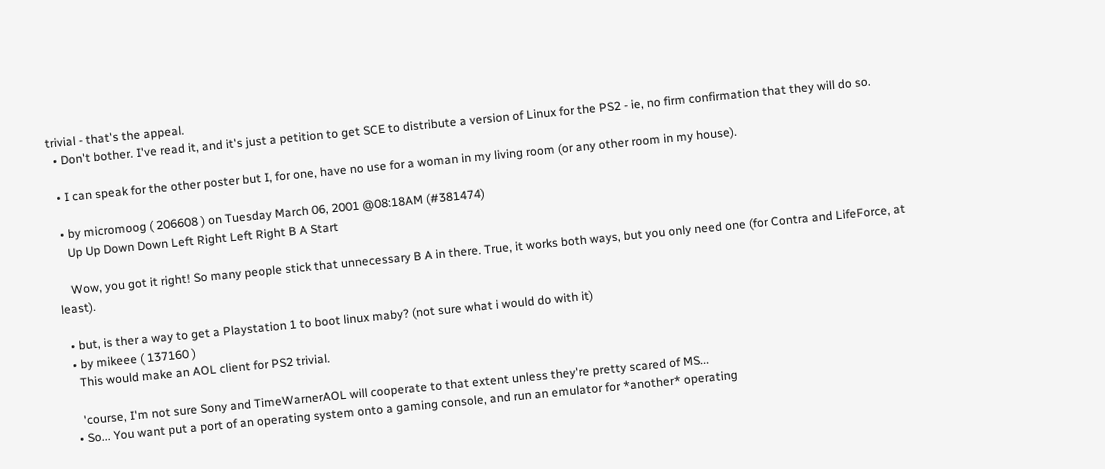trivial - that's the appeal.
  • Don't bother. I've read it, and it's just a petition to get SCE to distribute a version of Linux for the PS2 - ie, no firm confirmation that they will do so.

  • I can speak for the other poster but I, for one, have no use for a woman in my living room (or any other room in my house).

  • by micromoog ( 206608 ) on Tuesday March 06, 2001 @08:18AM (#381474)
    Up Up Down Down Left Right Left Right B A Start

    Wow, you got it right! So many people stick that unnecessary B A in there. True, it works both ways, but you only need one (for Contra and LifeForce, at least).

  • but, is ther a way to get a Playstation 1 to boot linux maby? (not sure what i would do with it)
  • by mikeee ( 137160 )
    This would make an AOL client for PS2 trivial.

    'course, I'm not sure Sony and TimeWarnerAOL will cooperate to that extent unless they're pretty scared of MS...
  • So... You want put a port of an operating system onto a gaming console, and run an emulator for *another* operating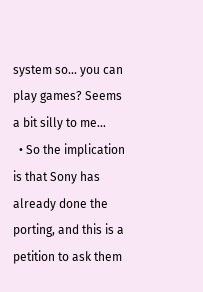system so... you can play games? Seems a bit silly to me...
  • So the implication is that Sony has already done the porting, and this is a petition to ask them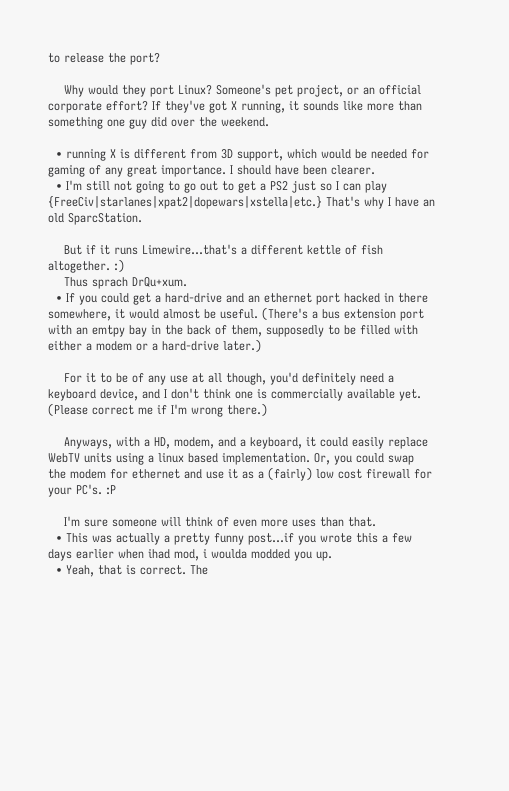to release the port?

    Why would they port Linux? Someone's pet project, or an official corporate effort? If they've got X running, it sounds like more than something one guy did over the weekend.

  • running X is different from 3D support, which would be needed for gaming of any great importance. I should have been clearer.
  • I'm still not going to go out to get a PS2 just so I can play {FreeCiv|starlanes|xpat2|dopewars|xstella|etc.} That's why I have an old SparcStation.

    But if it runs Limewire...that's a different kettle of fish altogether. :)
    Thus sprach DrQu+xum.
  • If you could get a hard-drive and an ethernet port hacked in there somewhere, it would almost be useful. (There's a bus extension port with an emtpy bay in the back of them, supposedly to be filled with either a modem or a hard-drive later.)

    For it to be of any use at all though, you'd definitely need a keyboard device, and I don't think one is commercially available yet. (Please correct me if I'm wrong there.)

    Anyways, with a HD, modem, and a keyboard, it could easily replace WebTV units using a linux based implementation. Or, you could swap the modem for ethernet and use it as a (fairly) low cost firewall for your PC's. :P

    I'm sure someone will think of even more uses than that.
  • This was actually a pretty funny post...if you wrote this a few days earlier when ihad mod, i woulda modded you up.
  • Yeah, that is correct. The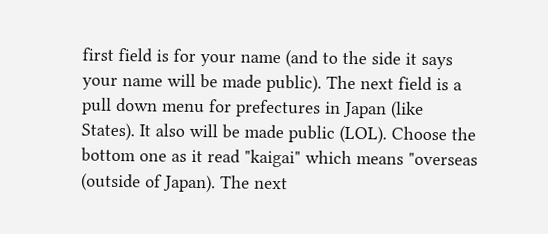first field is for your name (and to the side it says your name will be made public). The next field is a pull down menu for prefectures in Japan (like States). It also will be made public (LOL). Choose the bottom one as it read "kaigai" which means "overseas (outside of Japan). The next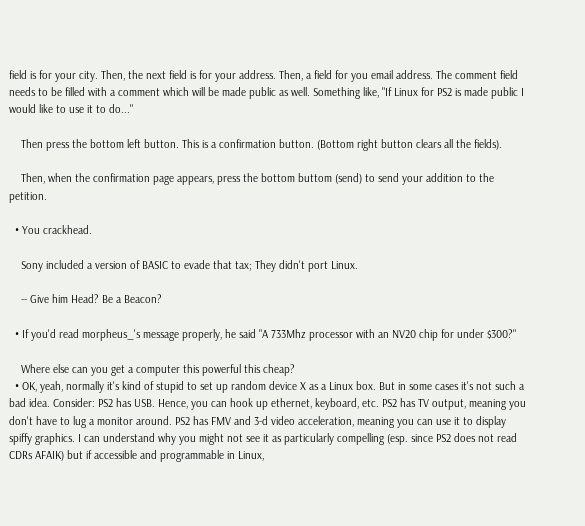field is for your city. Then, the next field is for your address. Then, a field for you email address. The comment field needs to be filled with a comment which will be made public as well. Something like, "If Linux for PS2 is made public I would like to use it to do..."

    Then press the bottom left button. This is a confirmation button. (Bottom right button clears all the fields).

    Then, when the confirmation page appears, press the bottom buttom (send) to send your addition to the petition.

  • You crackhead.

    Sony included a version of BASIC to evade that tax; They didn't port Linux.

    -- Give him Head? Be a Beacon?

  • If you'd read morpheus_'s message properly, he said "A 733Mhz processor with an NV20 chip for under $300?"

    Where else can you get a computer this powerful this cheap?
  • OK, yeah, normally it's kind of stupid to set up random device X as a Linux box. But in some cases it's not such a bad idea. Consider: PS2 has USB. Hence, you can hook up ethernet, keyboard, etc. PS2 has TV output, meaning you don't have to lug a monitor around. PS2 has FMV and 3-d video acceleration, meaning you can use it to display spiffy graphics. I can understand why you might not see it as particularly compelling (esp. since PS2 does not read CDRs AFAIK) but if accessible and programmable in Linux,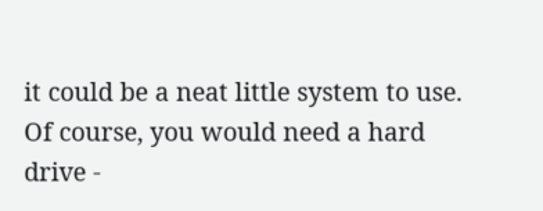it could be a neat little system to use. Of course, you would need a hard drive -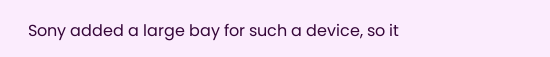Sony added a large bay for such a device, so it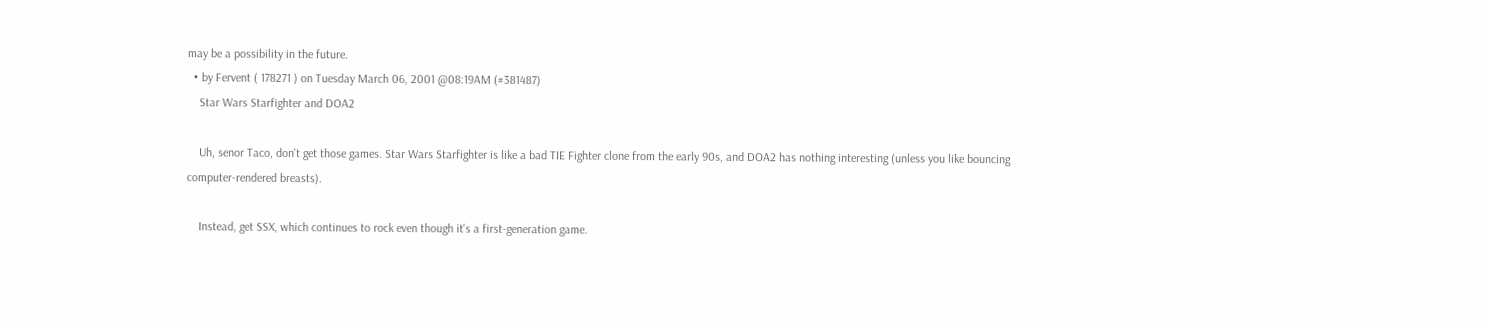may be a possibility in the future.
  • by Fervent ( 178271 ) on Tuesday March 06, 2001 @08:19AM (#381487)
    Star Wars Starfighter and DOA2

    Uh, senor Taco, don't get those games. Star Wars Starfighter is like a bad TIE Fighter clone from the early 90s, and DOA2 has nothing interesting (unless you like bouncing computer-rendered breasts).

    Instead, get SSX, which continues to rock even though it's a first-generation game.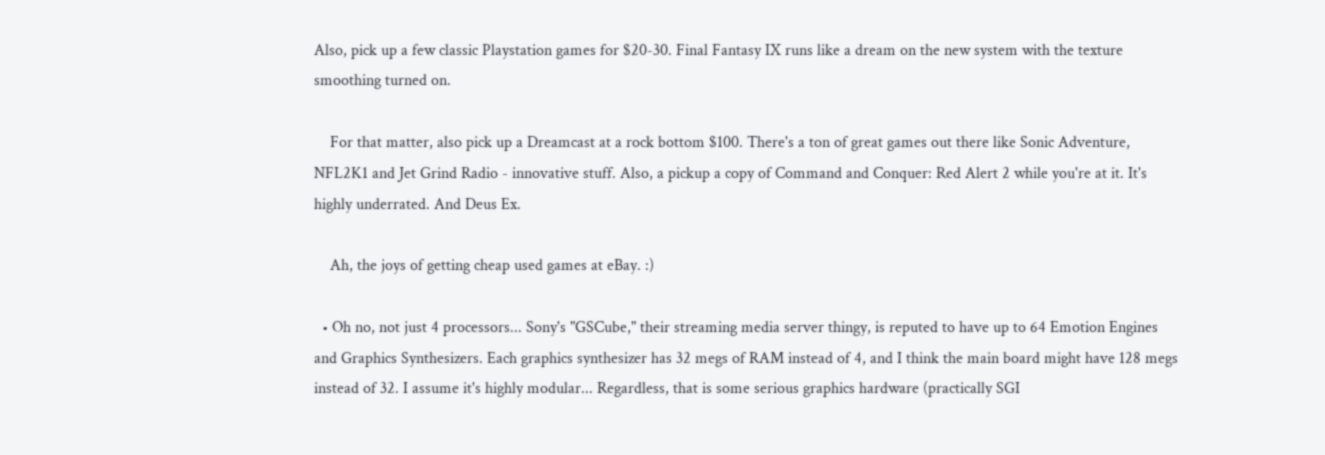Also, pick up a few classic Playstation games for $20-30. Final Fantasy IX runs like a dream on the new system with the texture smoothing turned on.

    For that matter, also pick up a Dreamcast at a rock bottom $100. There's a ton of great games out there like Sonic Adventure, NFL2K1 and Jet Grind Radio - innovative stuff. Also, a pickup a copy of Command and Conquer: Red Alert 2 while you're at it. It's highly underrated. And Deus Ex.

    Ah, the joys of getting cheap used games at eBay. :)

  • Oh no, not just 4 processors... Sony's "GSCube," their streaming media server thingy, is reputed to have up to 64 Emotion Engines and Graphics Synthesizers. Each graphics synthesizer has 32 megs of RAM instead of 4, and I think the main board might have 128 megs instead of 32. I assume it's highly modular... Regardless, that is some serious graphics hardware (practically SGI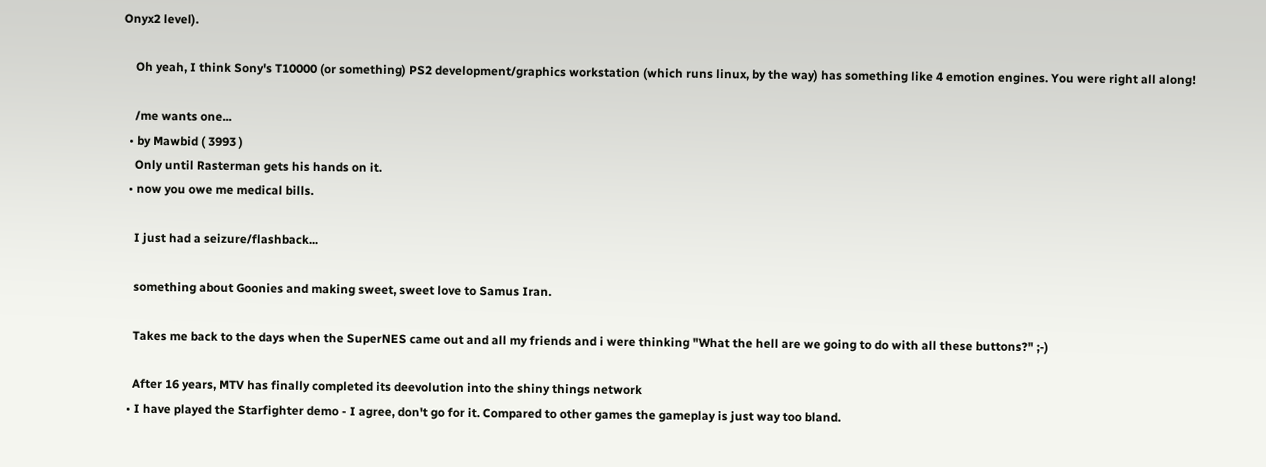Onyx2 level).

    Oh yeah, I think Sony's T10000 (or something) PS2 development/graphics workstation (which runs linux, by the way) has something like 4 emotion engines. You were right all along!

    /me wants one...
  • by Mawbid ( 3993 )
    Only until Rasterman gets his hands on it.
  • now you owe me medical bills.

    I just had a seizure/flashback...

    something about Goonies and making sweet, sweet love to Samus Iran.

    Takes me back to the days when the SuperNES came out and all my friends and i were thinking "What the hell are we going to do with all these buttons?" ;-)

    After 16 years, MTV has finally completed its deevolution into the shiny things network
  • I have played the Starfighter demo - I agree, don't go for it. Compared to other games the gameplay is just way too bland.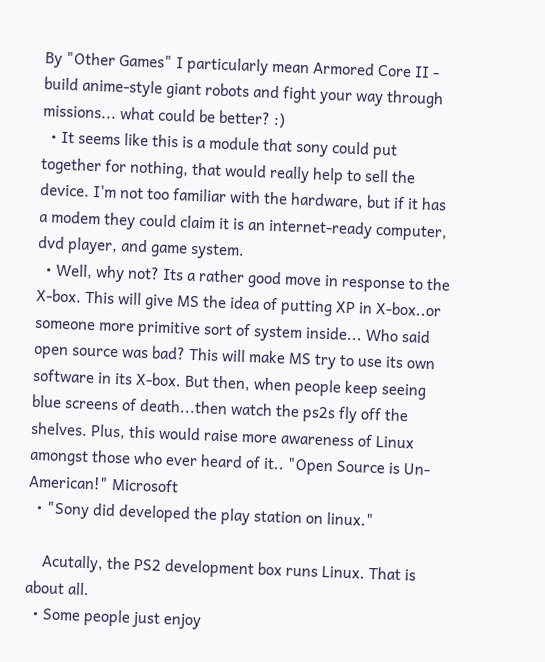By "Other Games" I particularly mean Armored Core II - build anime-style giant robots and fight your way through missions... what could be better? :)
  • It seems like this is a module that sony could put together for nothing, that would really help to sell the device. I'm not too familiar with the hardware, but if it has a modem they could claim it is an internet-ready computer, dvd player, and game system.
  • Well, why not? Its a rather good move in response to the X-box. This will give MS the idea of putting XP in X-box..or someone more primitive sort of system inside... Who said open source was bad? This will make MS try to use its own software in its X-box. But then, when people keep seeing blue screens of death...then watch the ps2s fly off the shelves. Plus, this would raise more awareness of Linux amongst those who ever heard of it.. "Open Source is Un-American!" Microsoft
  • "Sony did developed the play station on linux."

    Acutally, the PS2 development box runs Linux. That is about all.
  • Some people just enjoy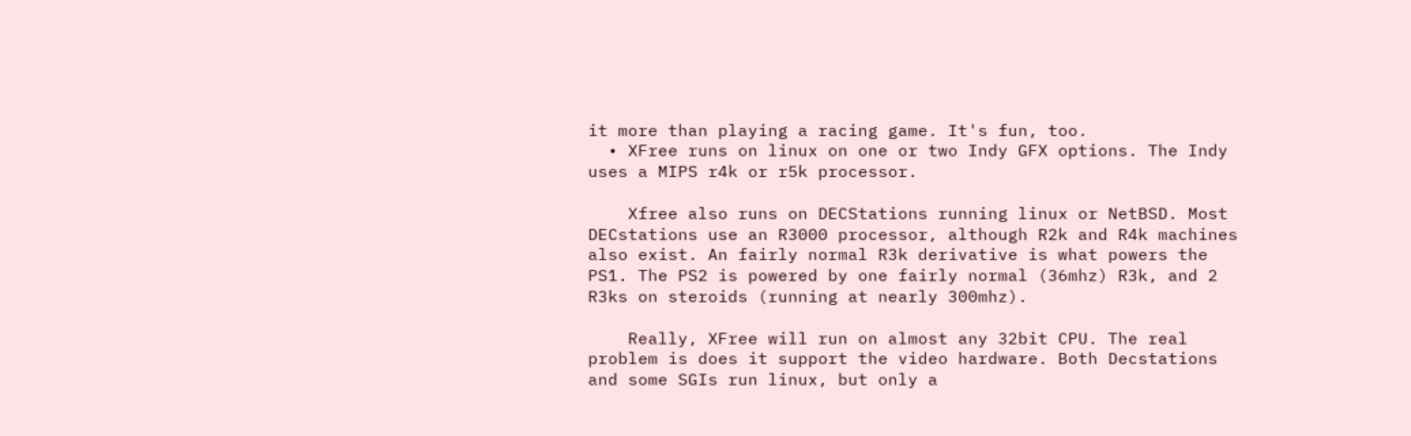it more than playing a racing game. It's fun, too.
  • XFree runs on linux on one or two Indy GFX options. The Indy uses a MIPS r4k or r5k processor.

    Xfree also runs on DECStations running linux or NetBSD. Most DECstations use an R3000 processor, although R2k and R4k machines also exist. An fairly normal R3k derivative is what powers the PS1. The PS2 is powered by one fairly normal (36mhz) R3k, and 2 R3ks on steroids (running at nearly 300mhz).

    Really, XFree will run on almost any 32bit CPU. The real problem is does it support the video hardware. Both Decstations and some SGIs run linux, but only a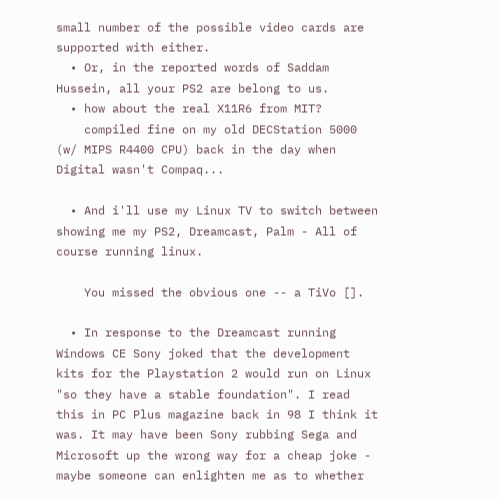small number of the possible video cards are supported with either.
  • Or, in the reported words of Saddam Hussein, all your PS2 are belong to us.
  • how about the real X11R6 from MIT?
    compiled fine on my old DECStation 5000 (w/ MIPS R4400 CPU) back in the day when Digital wasn't Compaq...

  • And i'll use my Linux TV to switch between showing me my PS2, Dreamcast, Palm - All of course running linux.

    You missed the obvious one -- a TiVo [].

  • In response to the Dreamcast running Windows CE Sony joked that the development kits for the Playstation 2 would run on Linux "so they have a stable foundation". I read this in PC Plus magazine back in 98 I think it was. It may have been Sony rubbing Sega and Microsoft up the wrong way for a cheap joke - maybe someone can enlighten me as to whether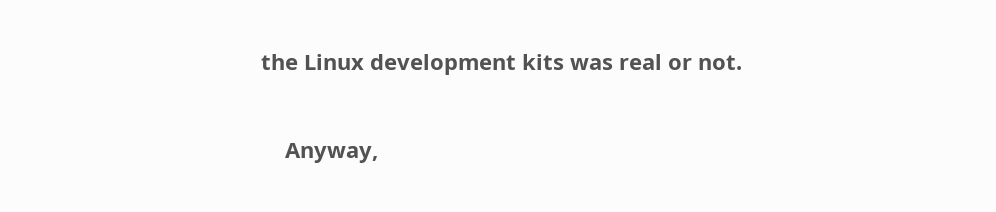the Linux development kits was real or not.

    Anyway,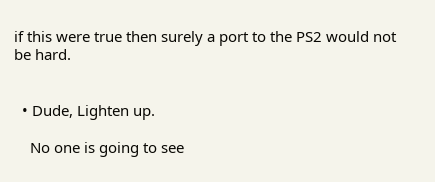if this were true then surely a port to the PS2 would not be hard.


  • Dude, Lighten up.

    No one is going to see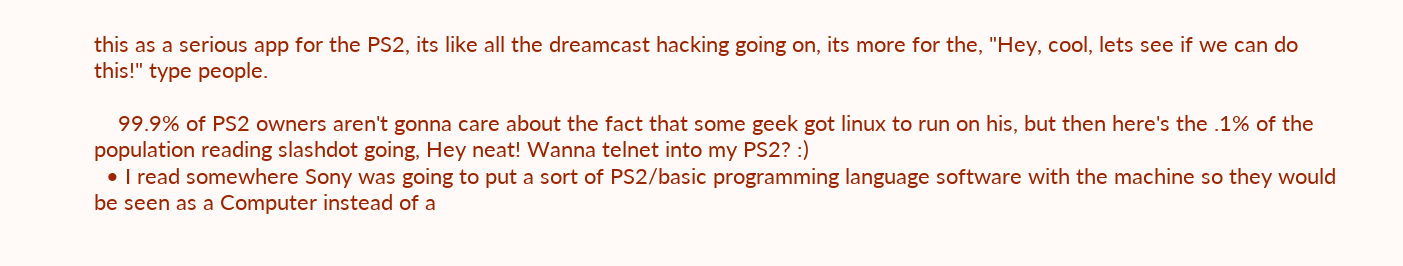this as a serious app for the PS2, its like all the dreamcast hacking going on, its more for the, "Hey, cool, lets see if we can do this!" type people.

    99.9% of PS2 owners aren't gonna care about the fact that some geek got linux to run on his, but then here's the .1% of the population reading slashdot going, Hey neat! Wanna telnet into my PS2? :)
  • I read somewhere Sony was going to put a sort of PS2/basic programming language software with the machine so they would be seen as a Computer instead of a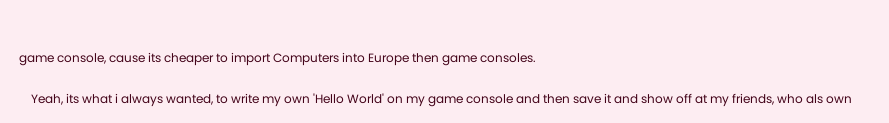game console, cause its cheaper to import Computers into Europe then game consoles.

    Yeah, its what i always wanted, to write my own 'Hello World' on my game console and then save it and show off at my friends, who als own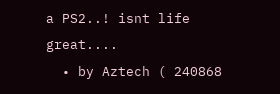a PS2..! isnt life great....
  • by Aztech ( 240868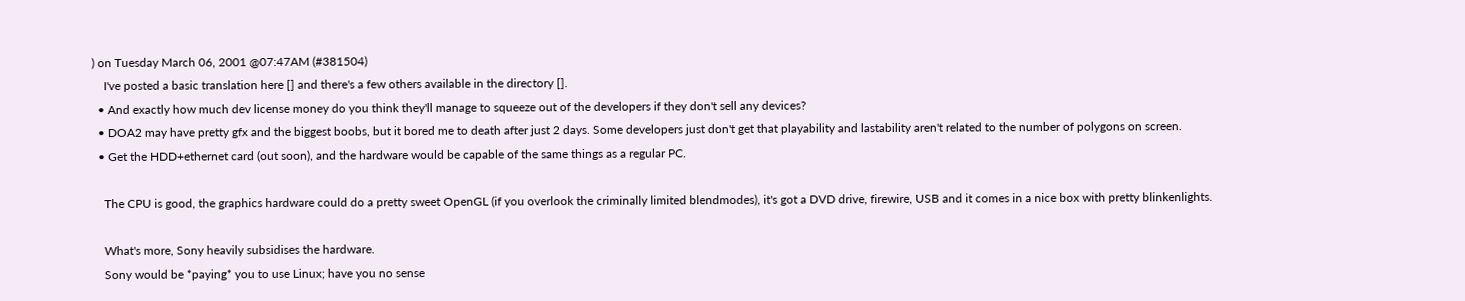) on Tuesday March 06, 2001 @07:47AM (#381504)
    I've posted a basic translation here [] and there's a few others available in the directory [].
  • And exactly how much dev license money do you think they'll manage to squeeze out of the developers if they don't sell any devices?
  • DOA2 may have pretty gfx and the biggest boobs, but it bored me to death after just 2 days. Some developers just don't get that playability and lastability aren't related to the number of polygons on screen.
  • Get the HDD+ethernet card (out soon), and the hardware would be capable of the same things as a regular PC.

    The CPU is good, the graphics hardware could do a pretty sweet OpenGL (if you overlook the criminally limited blendmodes), it's got a DVD drive, firewire, USB and it comes in a nice box with pretty blinkenlights.

    What's more, Sony heavily subsidises the hardware.
    Sony would be *paying* you to use Linux; have you no sense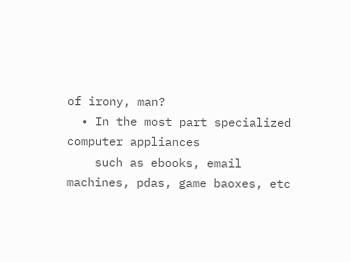of irony, man?
  • In the most part specialized computer appliances
    such as ebooks, email machines, pdas, game baoxes, etc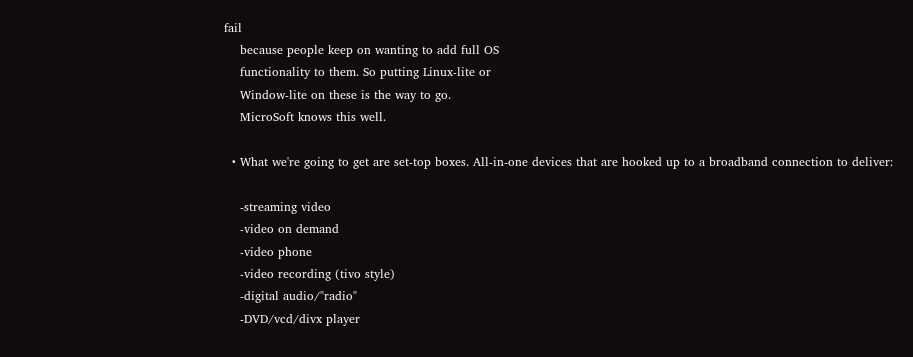fail
    because people keep on wanting to add full OS
    functionality to them. So putting Linux-lite or
    Window-lite on these is the way to go.
    MicroSoft knows this well.

  • What we're going to get are set-top boxes. All-in-one devices that are hooked up to a broadband connection to deliver:

    -streaming video
    -video on demand
    -video phone
    -video recording (tivo style)
    -digital audio/"radio"
    -DVD/vcd/divx player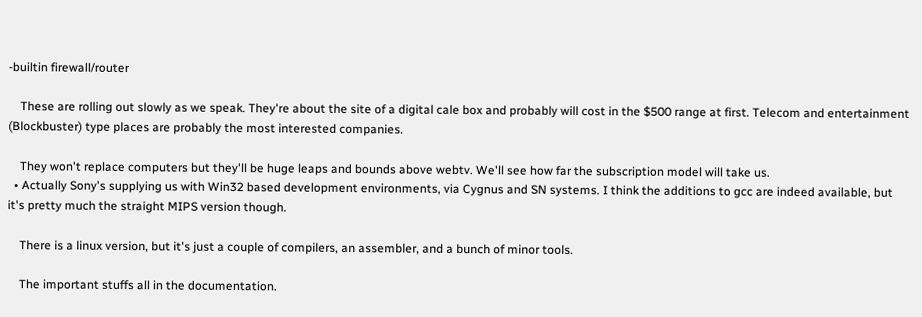-builtin firewall/router

    These are rolling out slowly as we speak. They're about the site of a digital cale box and probably will cost in the $500 range at first. Telecom and entertainment (Blockbuster) type places are probably the most interested companies.

    They won't replace computers but they'll be huge leaps and bounds above webtv. We'll see how far the subscription model will take us.
  • Actually Sony's supplying us with Win32 based development environments, via Cygnus and SN systems. I think the additions to gcc are indeed available, but it's pretty much the straight MIPS version though.

    There is a linux version, but it's just a couple of compilers, an assembler, and a bunch of minor tools.

    The important stuffs all in the documentation.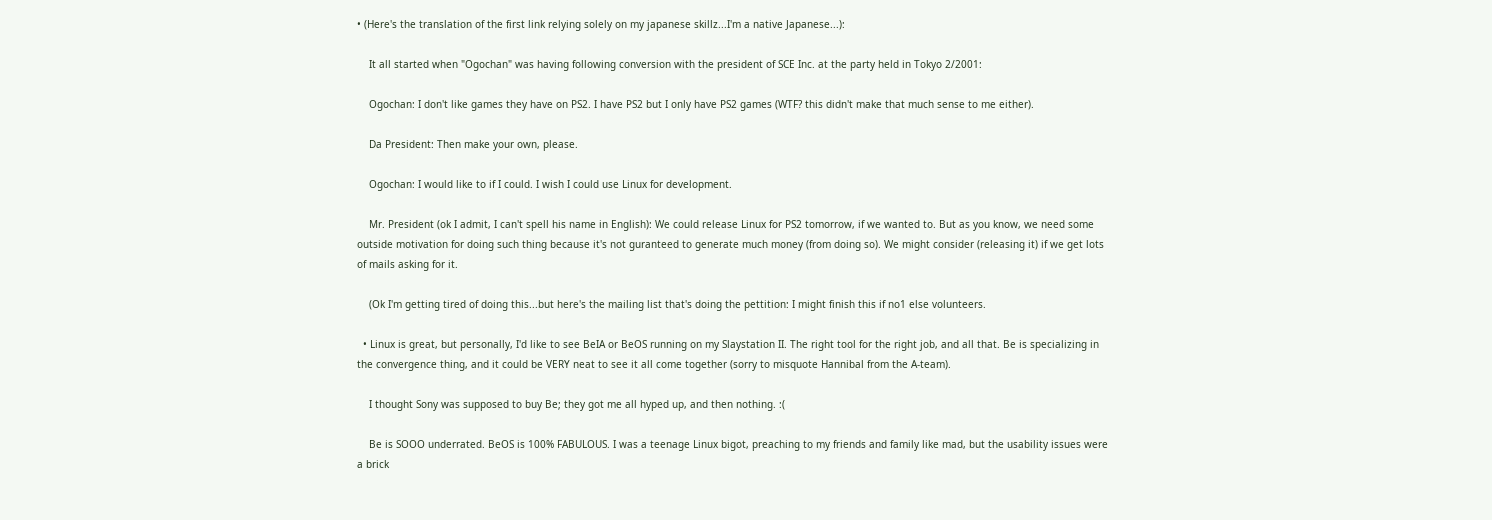• (Here's the translation of the first link relying solely on my japanese skillz...I'm a native Japanese...):

    It all started when "Ogochan" was having following conversion with the president of SCE Inc. at the party held in Tokyo 2/2001:

    Ogochan: I don't like games they have on PS2. I have PS2 but I only have PS2 games (WTF? this didn't make that much sense to me either).

    Da President: Then make your own, please.

    Ogochan: I would like to if I could. I wish I could use Linux for development.

    Mr. President (ok I admit, I can't spell his name in English): We could release Linux for PS2 tomorrow, if we wanted to. But as you know, we need some outside motivation for doing such thing because it's not guranteed to generate much money (from doing so). We might consider (releasing it) if we get lots of mails asking for it.

    (Ok I'm getting tired of doing this...but here's the mailing list that's doing the pettition: I might finish this if no1 else volunteers.

  • Linux is great, but personally, I'd like to see BeIA or BeOS running on my Slaystation II. The right tool for the right job, and all that. Be is specializing in the convergence thing, and it could be VERY neat to see it all come together (sorry to misquote Hannibal from the A-team).

    I thought Sony was supposed to buy Be; they got me all hyped up, and then nothing. :(

    Be is SOOO underrated. BeOS is 100% FABULOUS. I was a teenage Linux bigot, preaching to my friends and family like mad, but the usability issues were a brick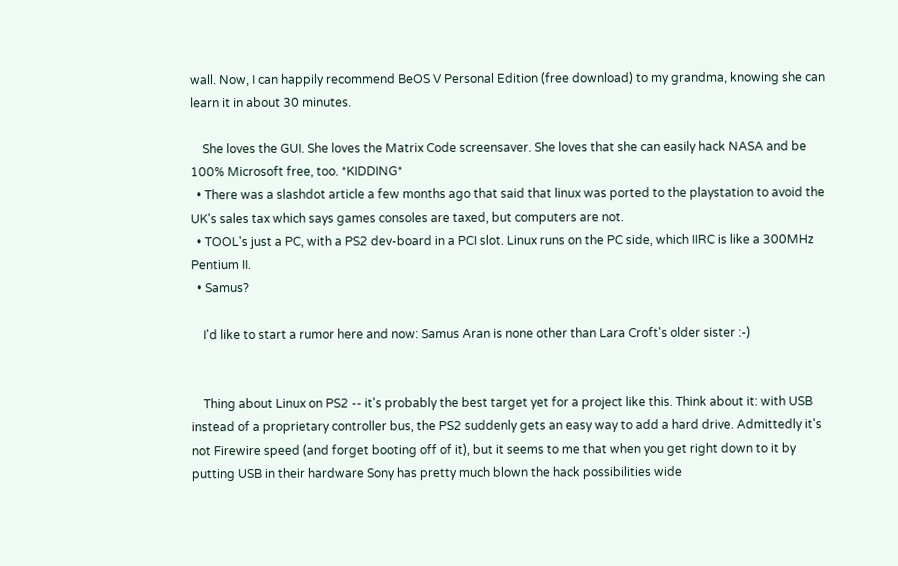wall. Now, I can happily recommend BeOS V Personal Edition (free download) to my grandma, knowing she can learn it in about 30 minutes.

    She loves the GUI. She loves the Matrix Code screensaver. She loves that she can easily hack NASA and be 100% Microsoft free, too. *KIDDING*
  • There was a slashdot article a few months ago that said that linux was ported to the playstation to avoid the UK's sales tax which says games consoles are taxed, but computers are not.
  • TOOL's just a PC, with a PS2 dev-board in a PCI slot. Linux runs on the PC side, which IIRC is like a 300MHz Pentium II.
  • Samus?

    I'd like to start a rumor here and now: Samus Aran is none other than Lara Croft's older sister :-)


    Thing about Linux on PS2 -- it's probably the best target yet for a project like this. Think about it: with USB instead of a proprietary controller bus, the PS2 suddenly gets an easy way to add a hard drive. Admittedly it's not Firewire speed (and forget booting off of it), but it seems to me that when you get right down to it by putting USB in their hardware Sony has pretty much blown the hack possibilities wide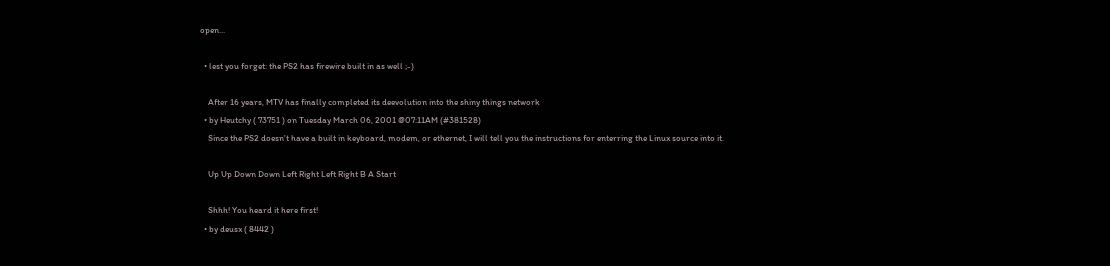open...

  • lest you forget: the PS2 has firewire built in as well ;-)

    After 16 years, MTV has finally completed its deevolution into the shiny things network
  • by Heutchy ( 73751 ) on Tuesday March 06, 2001 @07:11AM (#381528)
    Since the PS2 doesn't have a built in keyboard, modem, or ethernet, I will tell you the instructions for enterring the Linux source into it.

    Up Up Down Down Left Right Left Right B A Start

    Shhh! You heard it here first!
  • by deusx ( 8442 )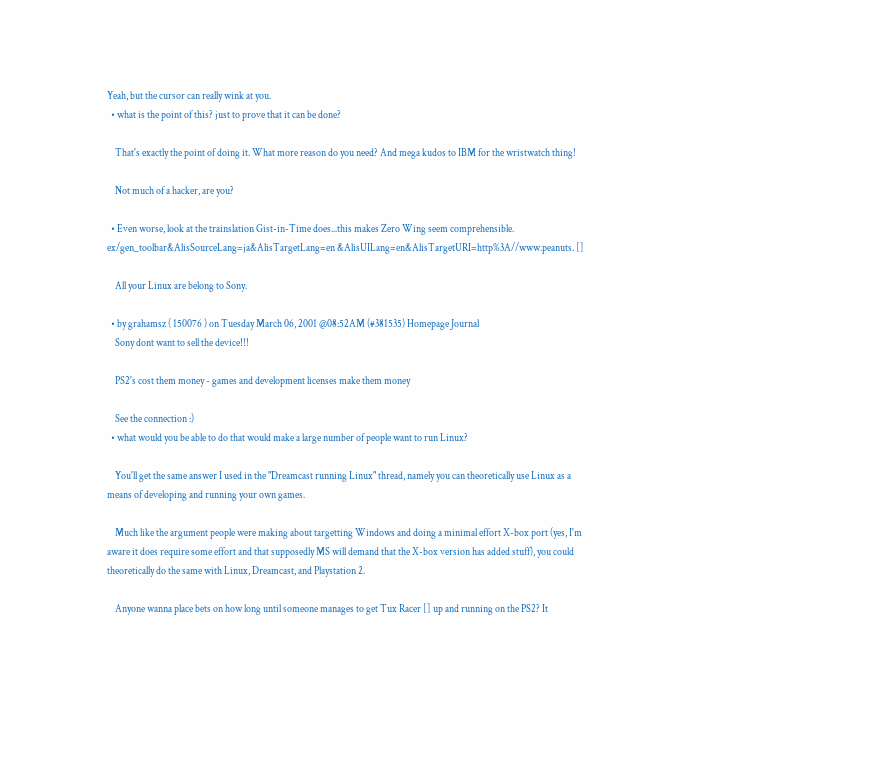Yeah, but the cursor can really wink at you.
  • what is the point of this? just to prove that it can be done?

    That's exactly the point of doing it. What more reason do you need? And mega kudos to IBM for the wristwatch thing!

    Not much of a hacker, are you?

  • Even worse, look at the trainslation Gist-in-Time does...this makes Zero Wing seem comprehensible. ex/gen_toolbar&AlisSourceLang=ja&AlisTargetLang=en &AlisUILang=en&AlisTargetURI=http%3A//www.peanuts. []

    All your Linux are belong to Sony.

  • by grahamsz ( 150076 ) on Tuesday March 06, 2001 @08:52AM (#381535) Homepage Journal
    Sony dont want to sell the device!!!

    PS2's cost them money - games and development licenses make them money

    See the connection :)
  • what would you be able to do that would make a large number of people want to run Linux?

    You'll get the same answer I used in the "Dreamcast running Linux" thread, namely you can theoretically use Linux as a means of developing and running your own games.

    Much like the argument people were making about targetting Windows and doing a minimal effort X-box port (yes, I'm aware it does require some effort and that supposedly MS will demand that the X-box version has added stuff), you could theoretically do the same with Linux, Dreamcast, and Playstation 2.

    Anyone wanna place bets on how long until someone manages to get Tux Racer [] up and running on the PS2? It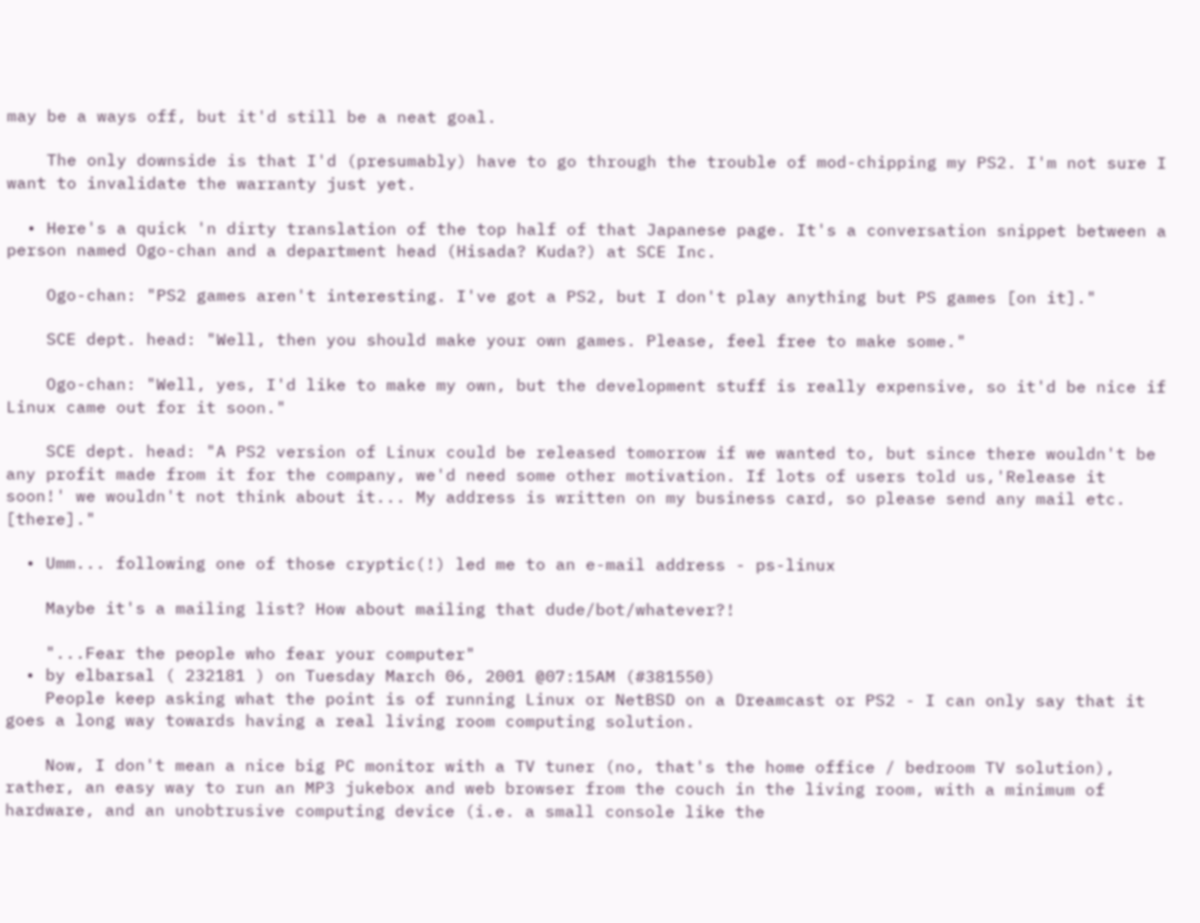may be a ways off, but it'd still be a neat goal.

    The only downside is that I'd (presumably) have to go through the trouble of mod-chipping my PS2. I'm not sure I want to invalidate the warranty just yet.

  • Here's a quick 'n dirty translation of the top half of that Japanese page. It's a conversation snippet between a person named Ogo-chan and a department head (Hisada? Kuda?) at SCE Inc.

    Ogo-chan: "PS2 games aren't interesting. I've got a PS2, but I don't play anything but PS games [on it]."

    SCE dept. head: "Well, then you should make your own games. Please, feel free to make some."

    Ogo-chan: "Well, yes, I'd like to make my own, but the development stuff is really expensive, so it'd be nice if Linux came out for it soon."

    SCE dept. head: "A PS2 version of Linux could be released tomorrow if we wanted to, but since there wouldn't be any profit made from it for the company, we'd need some other motivation. If lots of users told us,'Release it soon!' we wouldn't not think about it... My address is written on my business card, so please send any mail etc. [there]."

  • Umm... following one of those cryptic(!) led me to an e-mail address - ps-linux

    Maybe it's a mailing list? How about mailing that dude/bot/whatever?!

    "...Fear the people who fear your computer"
  • by elbarsal ( 232181 ) on Tuesday March 06, 2001 @07:15AM (#381550)
    People keep asking what the point is of running Linux or NetBSD on a Dreamcast or PS2 - I can only say that it goes a long way towards having a real living room computing solution.

    Now, I don't mean a nice big PC monitor with a TV tuner (no, that's the home office / bedroom TV solution), rather, an easy way to run an MP3 jukebox and web browser from the couch in the living room, with a minimum of hardware, and an unobtrusive computing device (i.e. a small console like the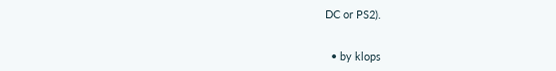DC or PS2).


  • by klops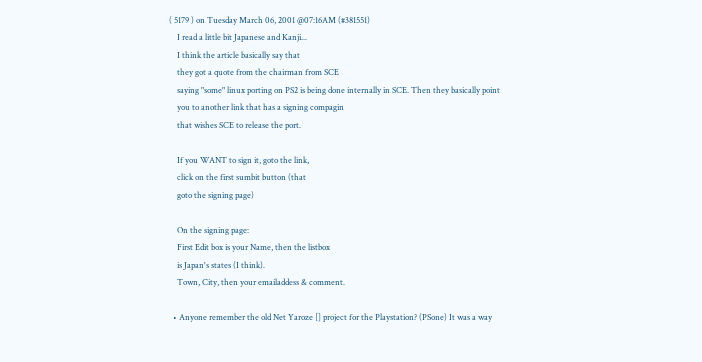( 5179 ) on Tuesday March 06, 2001 @07:16AM (#381551)
    I read a little bit Japanese and Kanji...
    I think the article basically say that
    they got a quote from the chairman from SCE
    saying "some" linux porting on PS2 is being done internally in SCE. Then they basically point
    you to another link that has a signing compagin
    that wishes SCE to release the port.

    If you WANT to sign it, goto the link,
    click on the first sumbit button (that
    goto the signing page)

    On the signing page:
    First Edit box is your Name, then the listbox
    is Japan's states (I think).
    Town, City, then your emailaddess & comment.

  • Anyone remember the old Net Yaroze [] project for the Playstation? (PSone) It was a way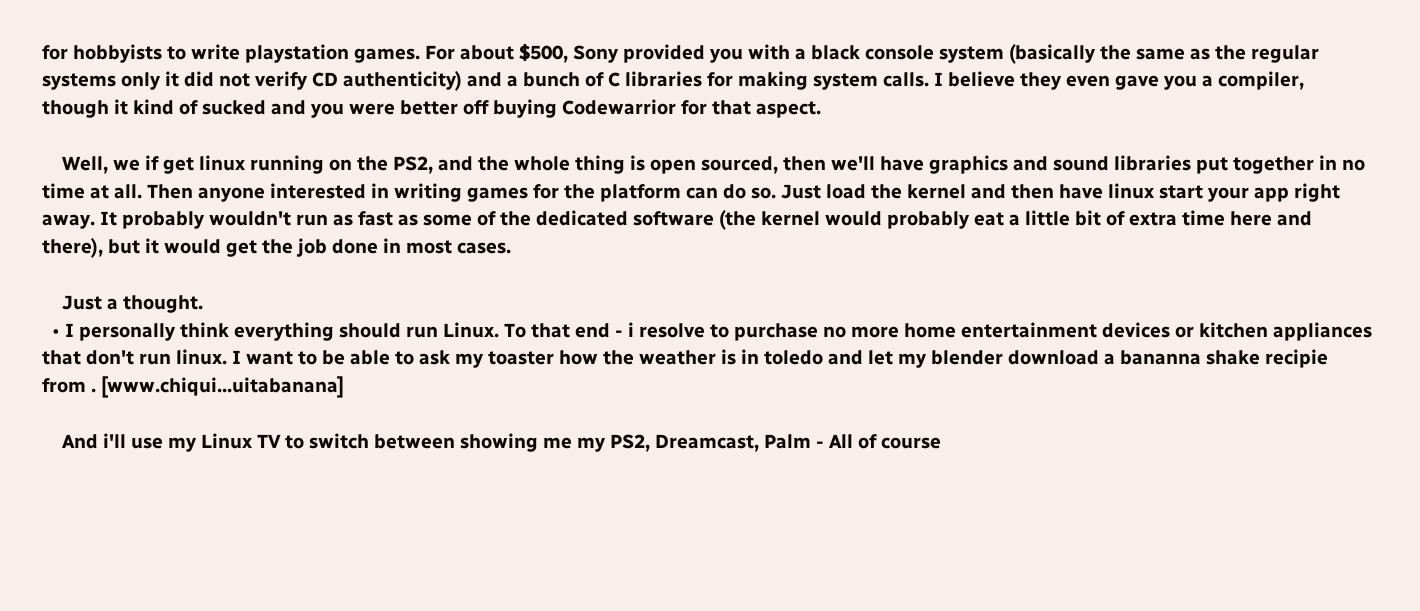for hobbyists to write playstation games. For about $500, Sony provided you with a black console system (basically the same as the regular systems only it did not verify CD authenticity) and a bunch of C libraries for making system calls. I believe they even gave you a compiler, though it kind of sucked and you were better off buying Codewarrior for that aspect.

    Well, we if get linux running on the PS2, and the whole thing is open sourced, then we'll have graphics and sound libraries put together in no time at all. Then anyone interested in writing games for the platform can do so. Just load the kernel and then have linux start your app right away. It probably wouldn't run as fast as some of the dedicated software (the kernel would probably eat a little bit of extra time here and there), but it would get the job done in most cases.

    Just a thought.
  • I personally think everything should run Linux. To that end - i resolve to purchase no more home entertainment devices or kitchen appliances that don't run linux. I want to be able to ask my toaster how the weather is in toledo and let my blender download a bananna shake recipie from . [www.chiqui...uitabanana]

    And i'll use my Linux TV to switch between showing me my PS2, Dreamcast, Palm - All of course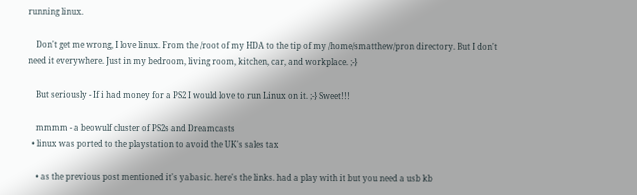running linux.

    Don't get me wrong, I love linux. From the /root of my HDA to the tip of my /home/smatthew/pron directory. But I don't need it everywhere. Just in my bedroom, living room, kitchen, car, and workplace. ;-}

    But seriously - If i had money for a PS2 I would love to run Linux on it. ;-} Sweet!!!

    mmmm - a beowulf cluster of PS2s and Dreamcasts
  • linux was ported to the playstation to avoid the UK's sales tax

    • as the previous post mentioned it's yabasic. here's the links. had a play with it but you need a usb kb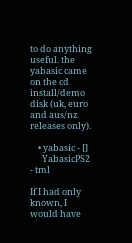to do anything useful. the yabasic came on the cd install/demo disk (uk, euro and aus/nz releases only).

    • yabasic - []
      YabasicPS2 - tml

If I had only known, I would have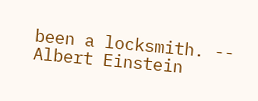been a locksmith. -- Albert Einstein